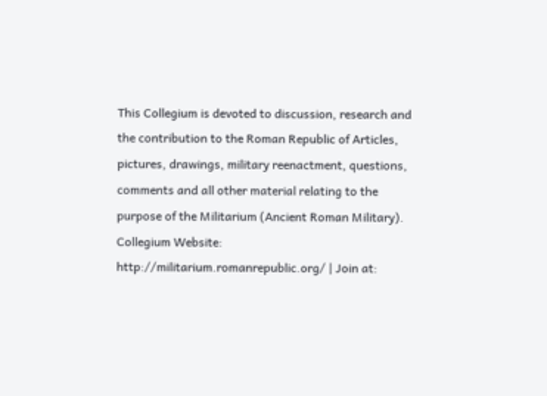This Collegium is devoted to discussion, research and the contribution to the Roman Republic of Articles, pictures, drawings, military reenactment, questions, comments and all other material relating to the purpose of the Militarium (Ancient Roman Military). Collegium Website: http://militarium.romanrepublic.org/ | Join at: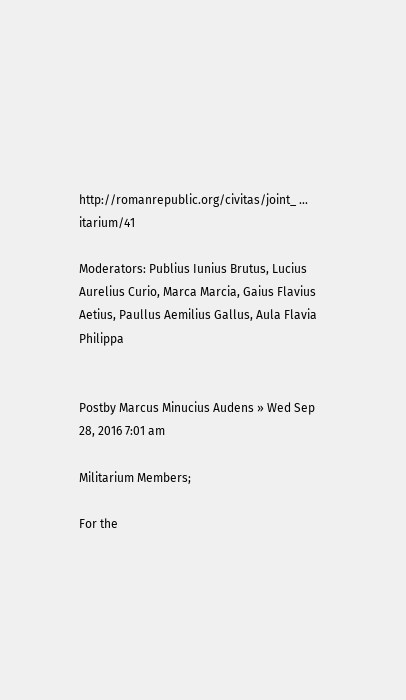http://romanrepublic.org/civitas/joint_ ... itarium/41

Moderators: Publius Iunius Brutus, Lucius Aurelius Curio, Marca Marcia, Gaius Flavius Aetius, Paullus Aemilius Gallus, Aula Flavia Philippa


Postby Marcus Minucius Audens » Wed Sep 28, 2016 7:01 am

Militarium Members;

For the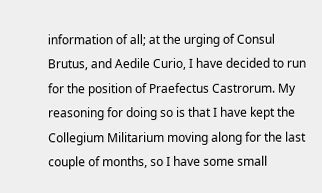information of all; at the urging of Consul Brutus, and Aedile Curio, I have decided to run for the position of Praefectus Castrorum. My reasoning for doing so is that I have kept the Collegium Militarium moving along for the last couple of months, so I have some small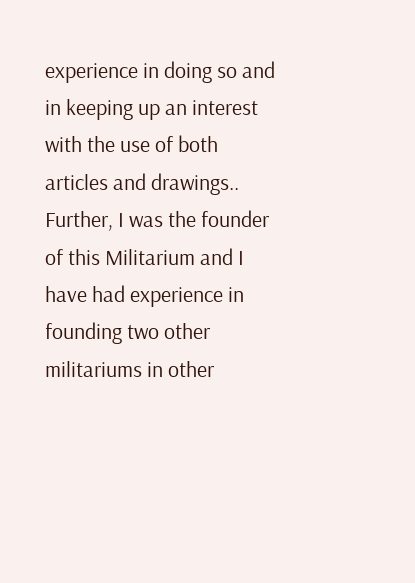experience in doing so and in keeping up an interest with the use of both articles and drawings.. Further, I was the founder of this Militarium and I have had experience in founding two other militariums in other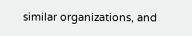similar organizations, and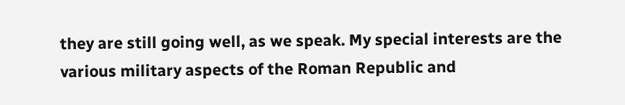they are still going well, as we speak. My special interests are the various military aspects of the Roman Republic and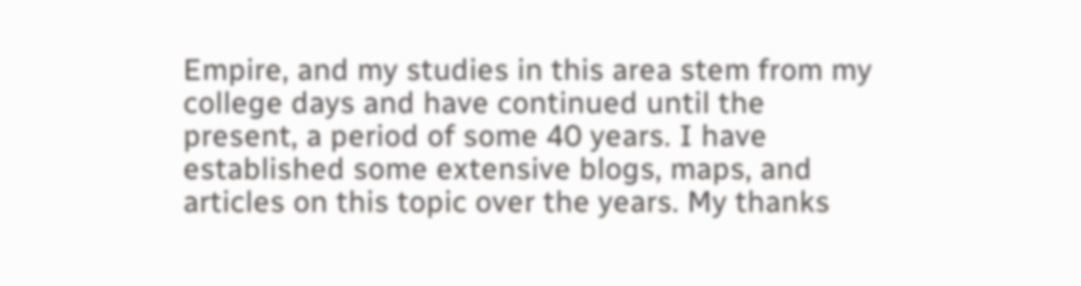Empire, and my studies in this area stem from my college days and have continued until the present, a period of some 40 years. I have established some extensive blogs, maps, and articles on this topic over the years. My thanks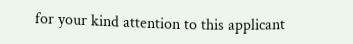for your kind attention to this applicant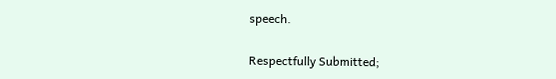speech.

Respectfully Submitted;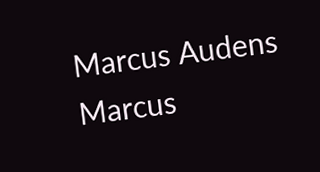Marcus Audens
Marcus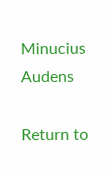Minucius Audens

Return to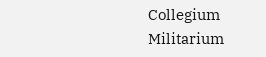Collegium Militarium